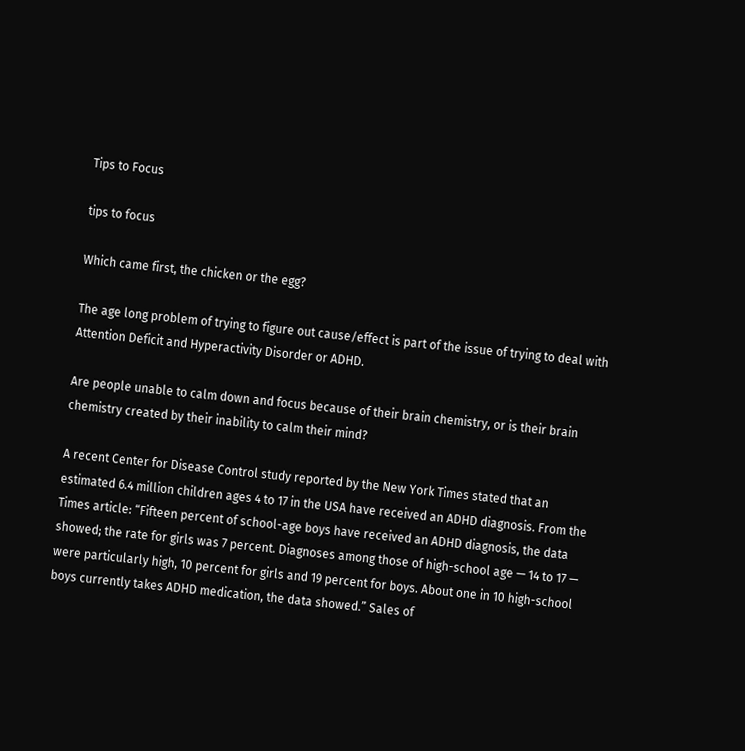Tips to Focus

tips to focus

Which came first, the chicken or the egg?

The age long problem of trying to figure out cause/effect is part of the issue of trying to deal with Attention Deficit and Hyperactivity Disorder or ADHD.

Are people unable to calm down and focus because of their brain chemistry, or is their brain chemistry created by their inability to calm their mind?

A recent Center for Disease Control study reported by the New York Times stated that an estimated 6.4 million children ages 4 to 17 in the USA have received an ADHD diagnosis. From the Times article: “Fifteen percent of school-age boys have received an ADHD diagnosis, the data showed; the rate for girls was 7 percent. Diagnoses among those of high-school age — 14 to 17 — were particularly high, 10 percent for girls and 19 percent for boys. About one in 10 high-school boys currently takes ADHD medication, the data showed.” Sales of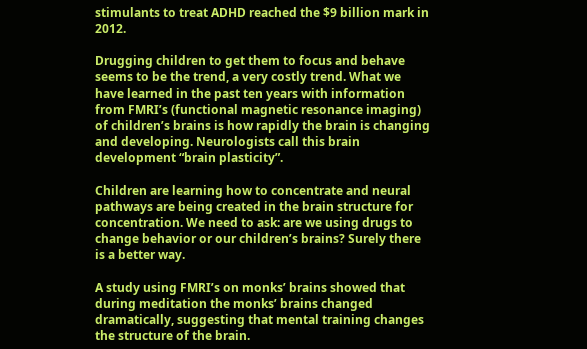stimulants to treat ADHD reached the $9 billion mark in 2012.

Drugging children to get them to focus and behave seems to be the trend, a very costly trend. What we have learned in the past ten years with information from FMRI’s (functional magnetic resonance imaging) of children’s brains is how rapidly the brain is changing and developing. Neurologists call this brain development “brain plasticity”.

Children are learning how to concentrate and neural pathways are being created in the brain structure for concentration. We need to ask: are we using drugs to change behavior or our children’s brains? Surely there is a better way.

A study using FMRI’s on monks’ brains showed that during meditation the monks’ brains changed dramatically, suggesting that mental training changes the structure of the brain.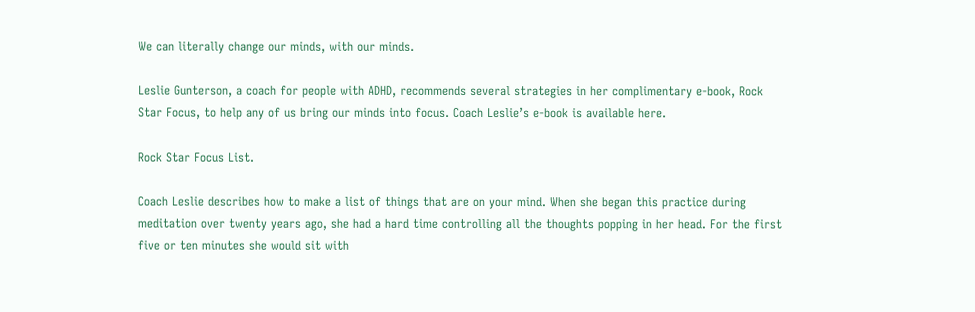We can literally change our minds, with our minds.

Leslie Gunterson, a coach for people with ADHD, recommends several strategies in her complimentary e-book, Rock Star Focus, to help any of us bring our minds into focus. Coach Leslie’s e-book is available here.

Rock Star Focus List.

Coach Leslie describes how to make a list of things that are on your mind. When she began this practice during meditation over twenty years ago, she had a hard time controlling all the thoughts popping in her head. For the first five or ten minutes she would sit with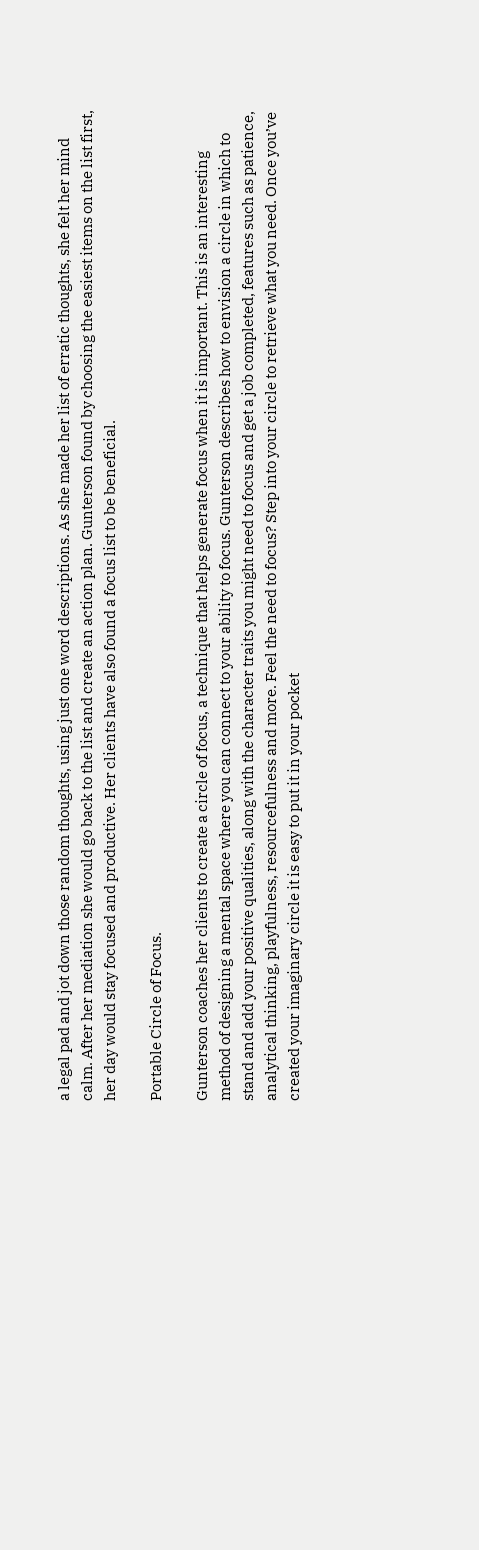a legal pad and jot down those random thoughts, using just one word descriptions. As she made her list of erratic thoughts, she felt her mind calm. After her mediation she would go back to the list and create an action plan. Gunterson found by choosing the easiest items on the list first, her day would stay focused and productive. Her clients have also found a focus list to be beneficial.

Portable Circle of Focus.

Gunterson coaches her clients to create a circle of focus, a technique that helps generate focus when it is important. This is an interesting method of designing a mental space where you can connect to your ability to focus. Gunterson describes how to envision a circle in which to stand and add your positive qualities, along with the character traits you might need to focus and get a job completed, features such as patience, analytical thinking, playfulness, resourcefulness and more. Feel the need to focus? Step into your circle to retrieve what you need. Once you’ve created your imaginary circle it is easy to put it in your pocket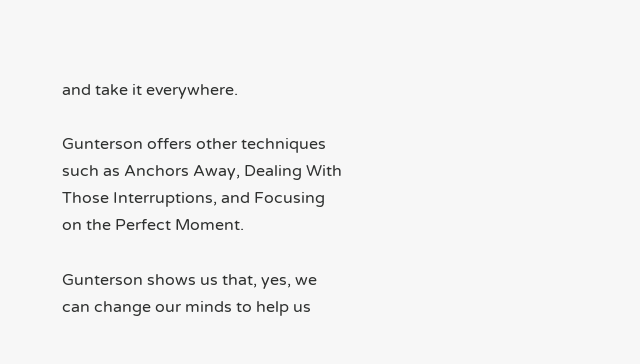and take it everywhere.

Gunterson offers other techniques such as Anchors Away, Dealing With Those Interruptions, and Focusing on the Perfect Moment.

Gunterson shows us that, yes, we can change our minds to help us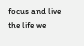focus and live the life we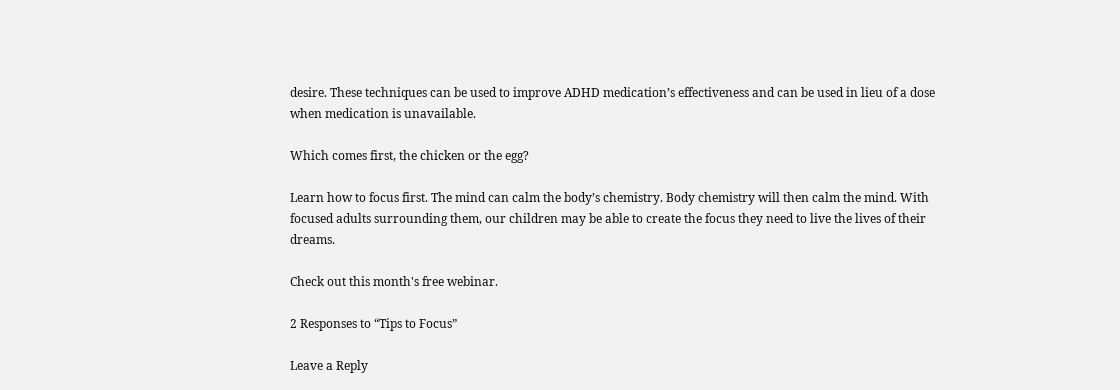desire. These techniques can be used to improve ADHD medication’s effectiveness and can be used in lieu of a dose when medication is unavailable.

Which comes first, the chicken or the egg?

Learn how to focus first. The mind can calm the body’s chemistry. Body chemistry will then calm the mind. With focused adults surrounding them, our children may be able to create the focus they need to live the lives of their dreams.

Check out this month's free webinar.

2 Responses to “Tips to Focus”

Leave a Reply